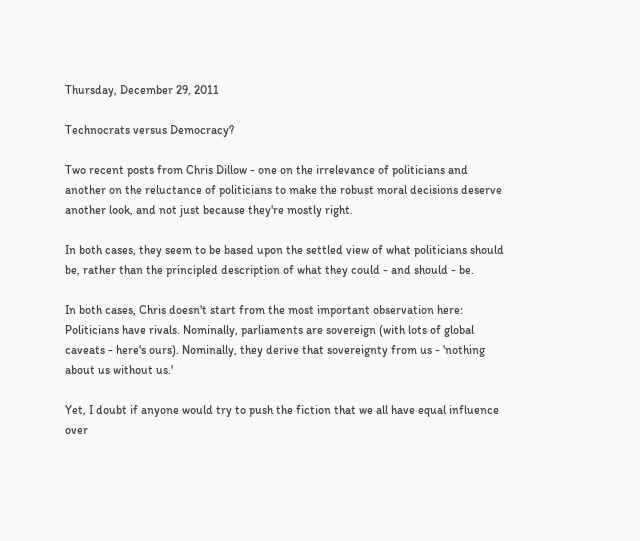Thursday, December 29, 2011

Technocrats versus Democracy?

Two recent posts from Chris Dillow - one on the irrelevance of politicians and another on the reluctance of politicians to make the robust moral decisions deserve another look, and not just because they're mostly right.

In both cases, they seem to be based upon the settled view of what politicians should be, rather than the principled description of what they could - and should - be.

In both cases, Chris doesn't start from the most important observation here: Politicians have rivals. Nominally, parliaments are sovereign (with lots of global caveats - here's ours). Nominally, they derive that sovereignty from us - 'nothing about us without us.'

Yet, I doubt if anyone would try to push the fiction that we all have equal influence over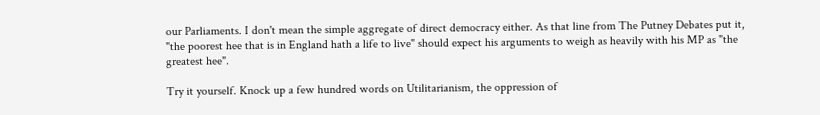our Parliaments. I don't mean the simple aggregate of direct democracy either. As that line from The Putney Debates put it, "the poorest hee that is in England hath a life to live" should expect his arguments to weigh as heavily with his MP as "the greatest hee".

Try it yourself. Knock up a few hundred words on Utilitarianism, the oppression of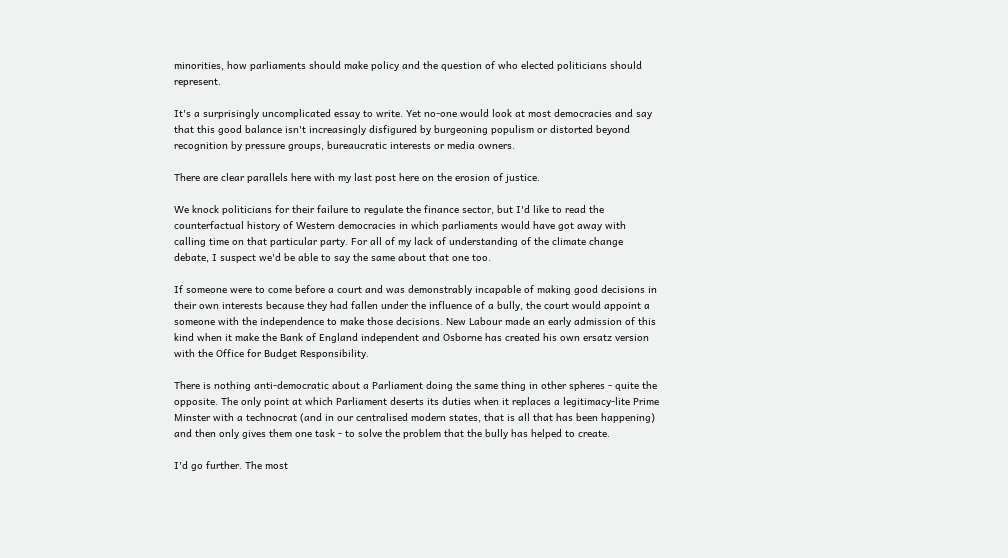minorities, how parliaments should make policy and the question of who elected politicians should represent.

It's a surprisingly uncomplicated essay to write. Yet no-one would look at most democracies and say that this good balance isn't increasingly disfigured by burgeoning populism or distorted beyond recognition by pressure groups, bureaucratic interests or media owners.

There are clear parallels here with my last post here on the erosion of justice.

We knock politicians for their failure to regulate the finance sector, but I'd like to read the counterfactual history of Western democracies in which parliaments would have got away with calling time on that particular party. For all of my lack of understanding of the climate change debate, I suspect we'd be able to say the same about that one too.

If someone were to come before a court and was demonstrably incapable of making good decisions in their own interests because they had fallen under the influence of a bully, the court would appoint a someone with the independence to make those decisions. New Labour made an early admission of this kind when it make the Bank of England independent and Osborne has created his own ersatz version with the Office for Budget Responsibility.

There is nothing anti-democratic about a Parliament doing the same thing in other spheres - quite the opposite. The only point at which Parliament deserts its duties when it replaces a legitimacy-lite Prime Minster with a technocrat (and in our centralised modern states, that is all that has been happening) and then only gives them one task - to solve the problem that the bully has helped to create.

I'd go further. The most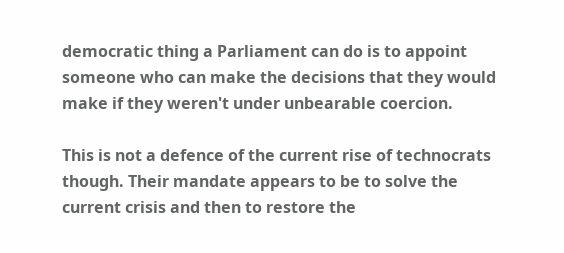democratic thing a Parliament can do is to appoint someone who can make the decisions that they would make if they weren't under unbearable coercion.

This is not a defence of the current rise of technocrats though. Their mandate appears to be to solve the current crisis and then to restore the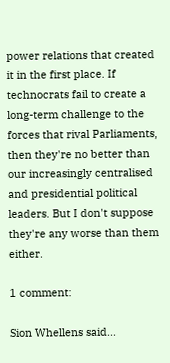power relations that created it in the first place. If technocrats fail to create a long-term challenge to the forces that rival Parliaments, then they're no better than our increasingly centralised and presidential political leaders. But I don't suppose they're any worse than them either.

1 comment:

Sion Whellens said...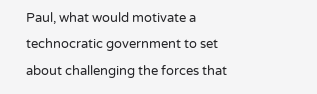Paul, what would motivate a technocratic government to set about challenging the forces that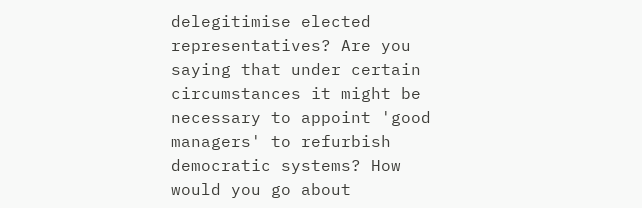delegitimise elected representatives? Are you saying that under certain circumstances it might be necessary to appoint 'good managers' to refurbish democratic systems? How would you go about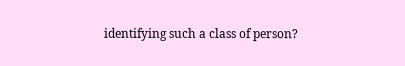identifying such a class of person?